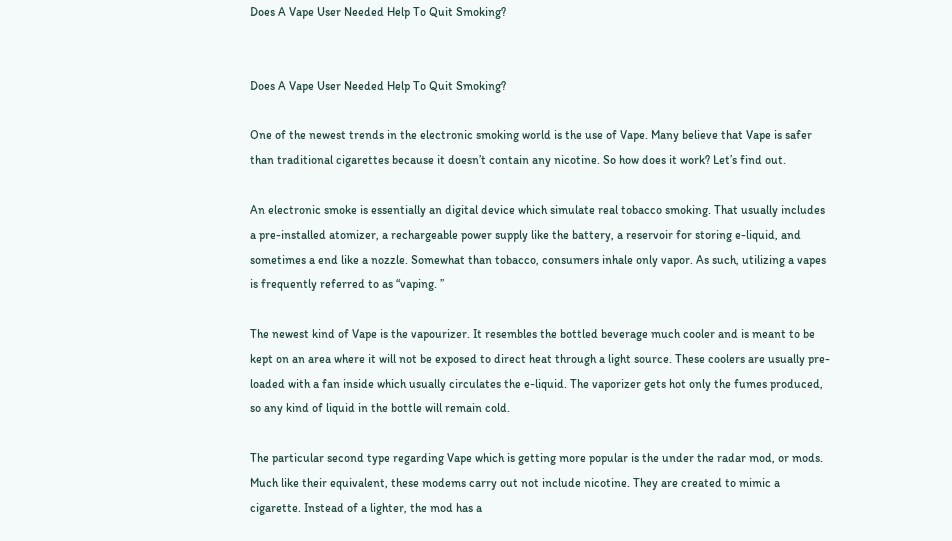Does A Vape User Needed Help To Quit Smoking?


Does A Vape User Needed Help To Quit Smoking?

One of the newest trends in the electronic smoking world is the use of Vape. Many believe that Vape is safer than traditional cigarettes because it doesn’t contain any nicotine. So how does it work? Let’s find out.

An electronic smoke is essentially an digital device which simulate real tobacco smoking. That usually includes a pre-installed atomizer, a rechargeable power supply like the battery, a reservoir for storing e-liquid, and sometimes a end like a nozzle. Somewhat than tobacco, consumers inhale only vapor. As such, utilizing a vapes is frequently referred to as “vaping. ”

The newest kind of Vape is the vapourizer. It resembles the bottled beverage much cooler and is meant to be kept on an area where it will not be exposed to direct heat through a light source. These coolers are usually pre-loaded with a fan inside which usually circulates the e-liquid. The vaporizer gets hot only the fumes produced, so any kind of liquid in the bottle will remain cold.

The particular second type regarding Vape which is getting more popular is the under the radar mod, or mods. Much like their equivalent, these modems carry out not include nicotine. They are created to mimic a cigarette. Instead of a lighter, the mod has a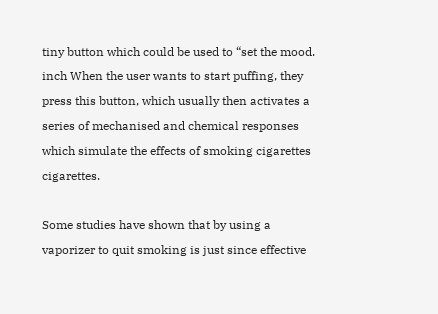tiny button which could be used to “set the mood. inch When the user wants to start puffing, they press this button, which usually then activates a series of mechanised and chemical responses which simulate the effects of smoking cigarettes cigarettes.

Some studies have shown that by using a vaporizer to quit smoking is just since effective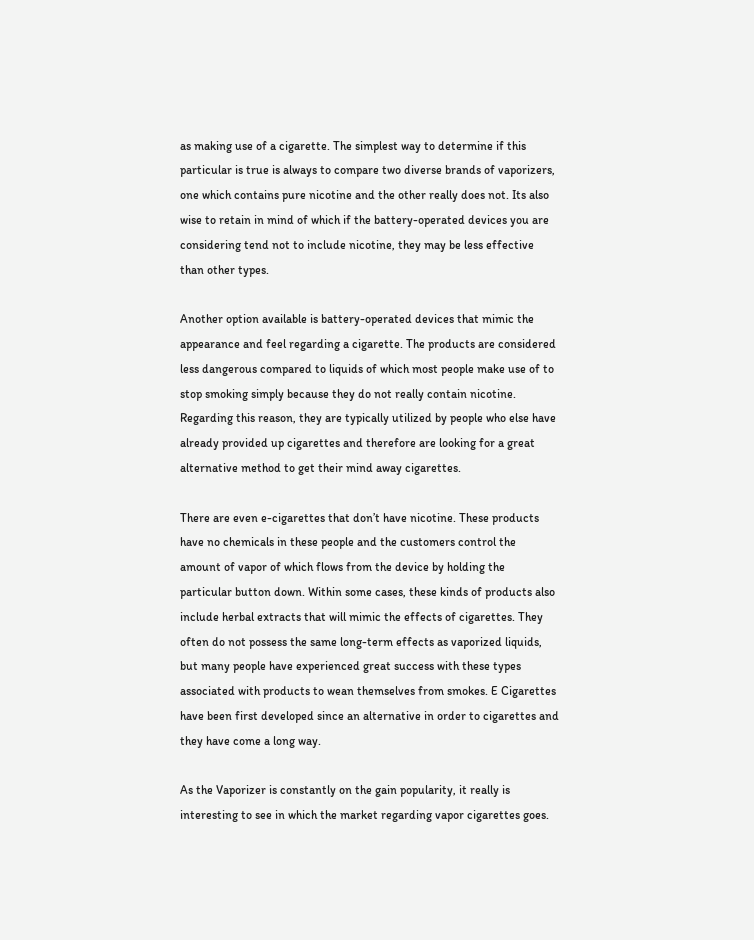as making use of a cigarette. The simplest way to determine if this particular is true is always to compare two diverse brands of vaporizers, one which contains pure nicotine and the other really does not. Its also wise to retain in mind of which if the battery-operated devices you are considering tend not to include nicotine, they may be less effective than other types.

Another option available is battery-operated devices that mimic the appearance and feel regarding a cigarette. The products are considered less dangerous compared to liquids of which most people make use of to stop smoking simply because they do not really contain nicotine. Regarding this reason, they are typically utilized by people who else have already provided up cigarettes and therefore are looking for a great alternative method to get their mind away cigarettes.

There are even e-cigarettes that don’t have nicotine. These products have no chemicals in these people and the customers control the amount of vapor of which flows from the device by holding the particular button down. Within some cases, these kinds of products also include herbal extracts that will mimic the effects of cigarettes. They often do not possess the same long-term effects as vaporized liquids, but many people have experienced great success with these types associated with products to wean themselves from smokes. E Cigarettes have been first developed since an alternative in order to cigarettes and they have come a long way.

As the Vaporizer is constantly on the gain popularity, it really is interesting to see in which the market regarding vapor cigarettes goes.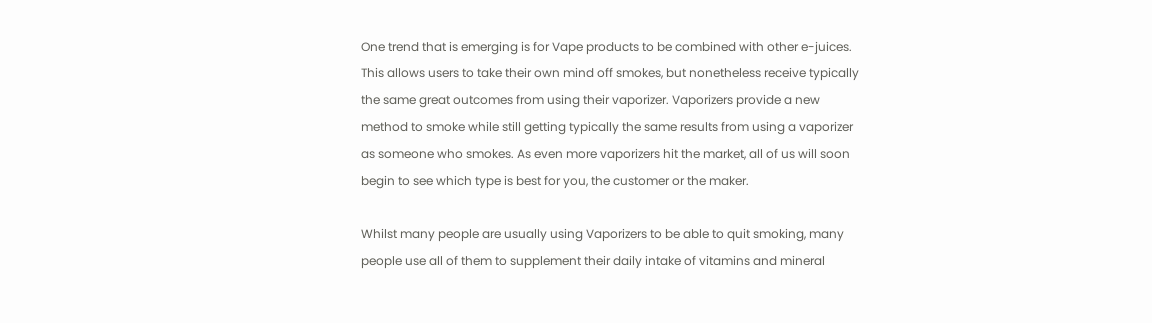One trend that is emerging is for Vape products to be combined with other e-juices. This allows users to take their own mind off smokes, but nonetheless receive typically the same great outcomes from using their vaporizer. Vaporizers provide a new method to smoke while still getting typically the same results from using a vaporizer as someone who smokes. As even more vaporizers hit the market, all of us will soon begin to see which type is best for you, the customer or the maker.

Whilst many people are usually using Vaporizers to be able to quit smoking, many people use all of them to supplement their daily intake of vitamins and mineral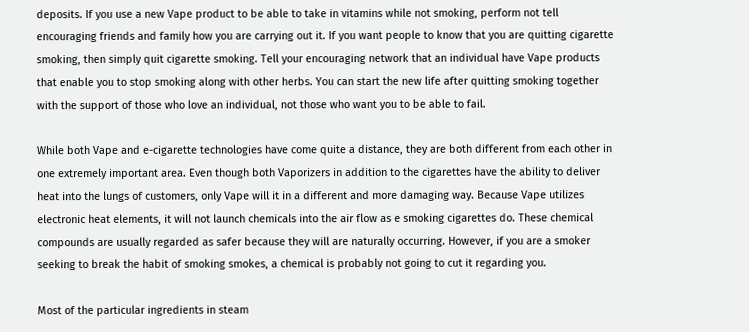deposits. If you use a new Vape product to be able to take in vitamins while not smoking, perform not tell encouraging friends and family how you are carrying out it. If you want people to know that you are quitting cigarette smoking, then simply quit cigarette smoking. Tell your encouraging network that an individual have Vape products that enable you to stop smoking along with other herbs. You can start the new life after quitting smoking together with the support of those who love an individual, not those who want you to be able to fail.

While both Vape and e-cigarette technologies have come quite a distance, they are both different from each other in one extremely important area. Even though both Vaporizers in addition to the cigarettes have the ability to deliver heat into the lungs of customers, only Vape will it in a different and more damaging way. Because Vape utilizes electronic heat elements, it will not launch chemicals into the air flow as e smoking cigarettes do. These chemical compounds are usually regarded as safer because they will are naturally occurring. However, if you are a smoker seeking to break the habit of smoking smokes, a chemical is probably not going to cut it regarding you.

Most of the particular ingredients in steam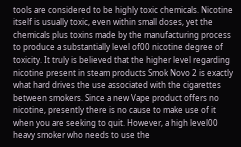tools are considered to be highly toxic chemicals. Nicotine itself is usually toxic, even within small doses, yet the chemicals plus toxins made by the manufacturing process to produce a substantially level of00 nicotine degree of toxicity. It truly is believed that the higher level regarding nicotine present in steam products Smok Novo 2 is exactly what hard drives the use associated with the cigarettes between smokers. Since a new Vape product offers no nicotine, presently there is no cause to make use of it when you are seeking to quit. However, a high level00 heavy smoker who needs to use the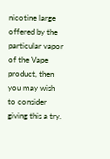nicotine large offered by the particular vapor of the Vape product, then you may wish to consider giving this a try.